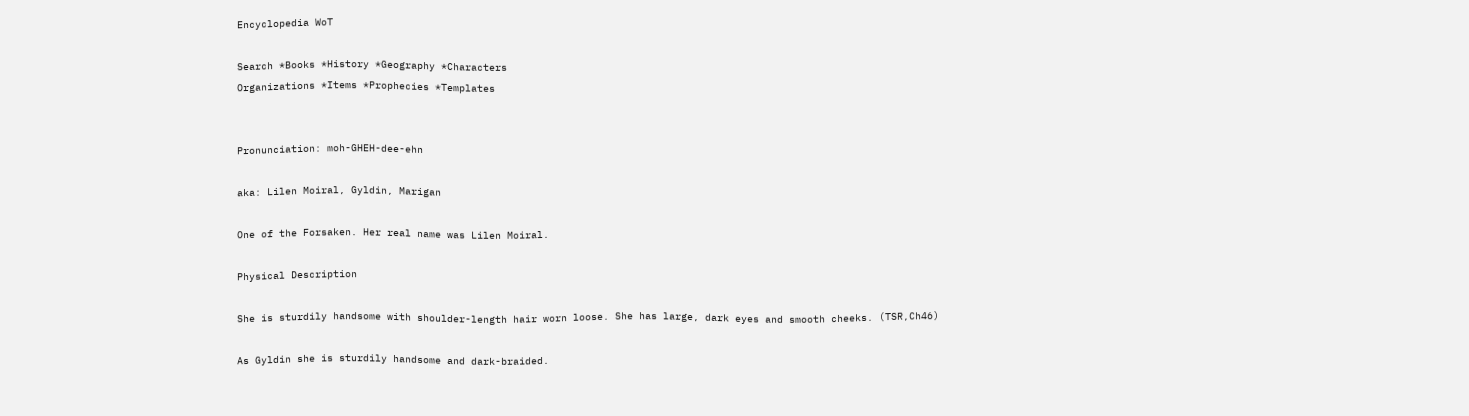Encyclopedia WoT

Search *Books *History *Geography *Characters
Organizations *Items *Prophecies *Templates


Pronunciation: moh-GHEH-dee-ehn

aka: Lilen Moiral, Gyldin, Marigan

One of the Forsaken. Her real name was Lilen Moiral.

Physical Description

She is sturdily handsome with shoulder-length hair worn loose. She has large, dark eyes and smooth cheeks. (TSR,Ch46)

As Gyldin she is sturdily handsome and dark-braided.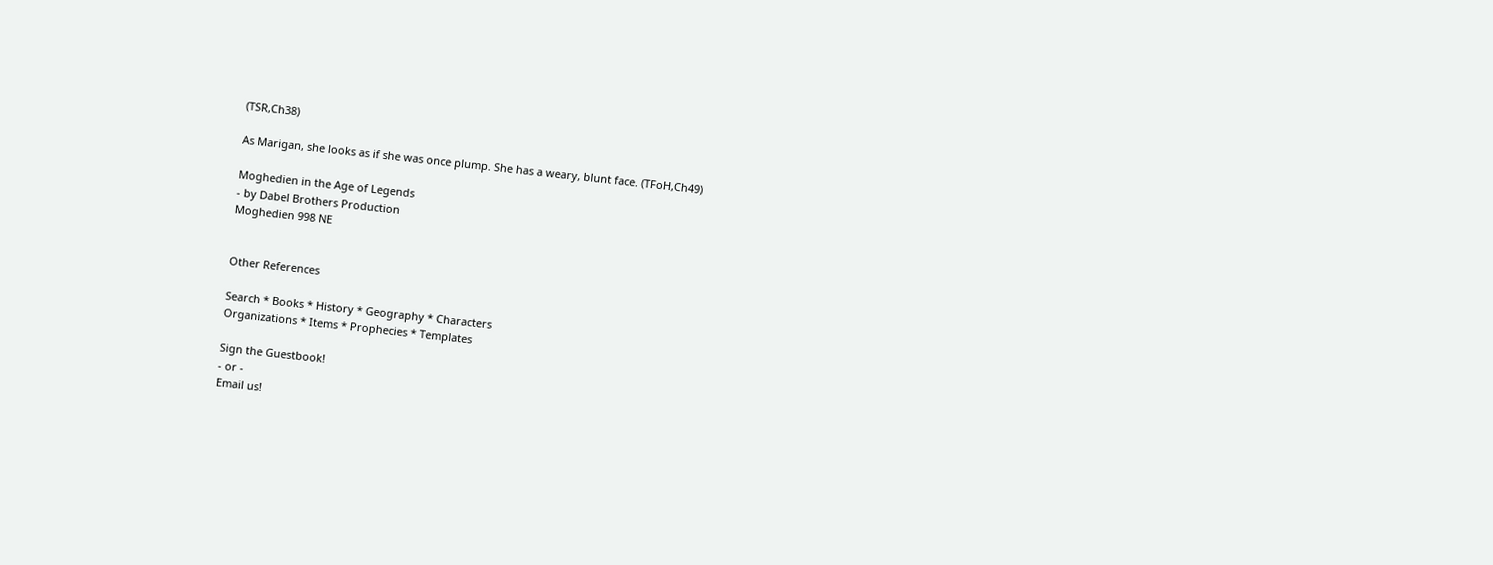(TSR,Ch38)

As Marigan, she looks as if she was once plump. She has a weary, blunt face. (TFoH,Ch49)

Moghedien in the Age of Legends
- by Dabel Brothers Production
Moghedien 998 NE


Other References

Search * Books * History * Geography * Characters
Organizations * Items * Prophecies * Templates

Sign the Guestbook!
- or -
Email us!